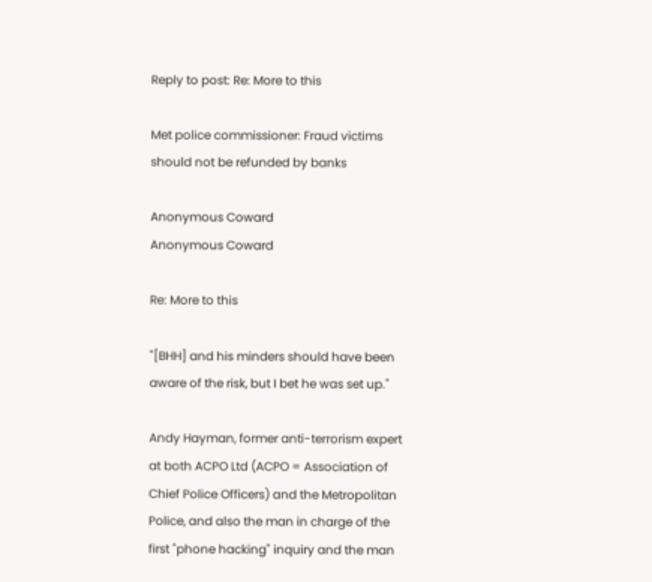Reply to post: Re: More to this

Met police commissioner: Fraud victims should not be refunded by banks

Anonymous Coward
Anonymous Coward

Re: More to this

"[BHH] and his minders should have been aware of the risk, but I bet he was set up."

Andy Hayman, former anti-terrorism expert at both ACPO Ltd (ACPO = Association of Chief Police Officers) and the Metropolitan Police, and also the man in charge of the first "phone hacking" inquiry and the man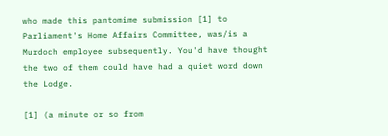who made this pantomime submission [1] to Parliament's Home Affairs Committee, was/is a Murdoch employee subsequently. You'd have thought the two of them could have had a quiet word down the Lodge.

[1] (a minute or so from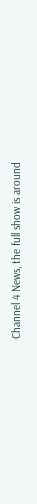Channel 4 News, the full show is around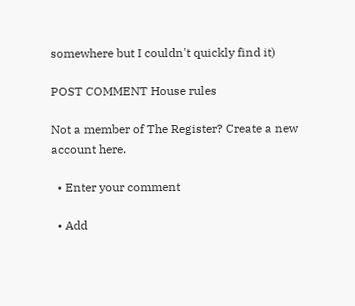somewhere but I couldn't quickly find it)

POST COMMENT House rules

Not a member of The Register? Create a new account here.

  • Enter your comment

  • Add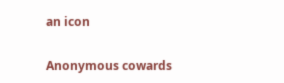an icon

Anonymous cowards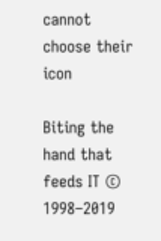cannot choose their icon

Biting the hand that feeds IT © 1998–2019